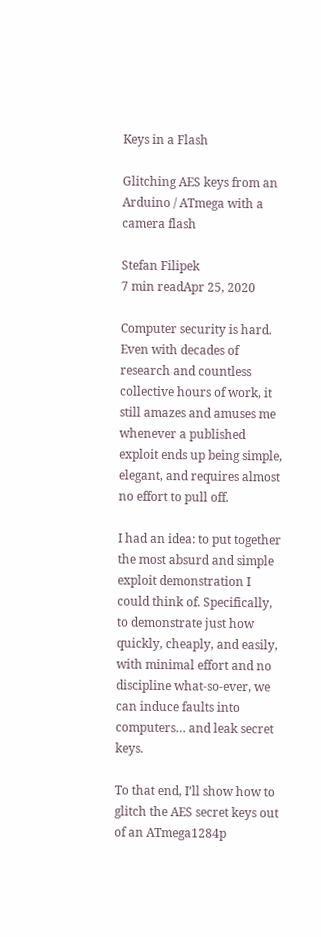Keys in a Flash

Glitching AES keys from an Arduino / ATmega with a camera flash

Stefan Filipek
7 min readApr 25, 2020

Computer security is hard. Even with decades of research and countless collective hours of work, it still amazes and amuses me whenever a published exploit ends up being simple, elegant, and requires almost no effort to pull off.

I had an idea: to put together the most absurd and simple exploit demonstration I could think of. Specifically, to demonstrate just how quickly, cheaply, and easily, with minimal effort and no discipline what-so-ever, we can induce faults into computers… and leak secret keys.

To that end, I’ll show how to glitch the AES secret keys out of an ATmega1284p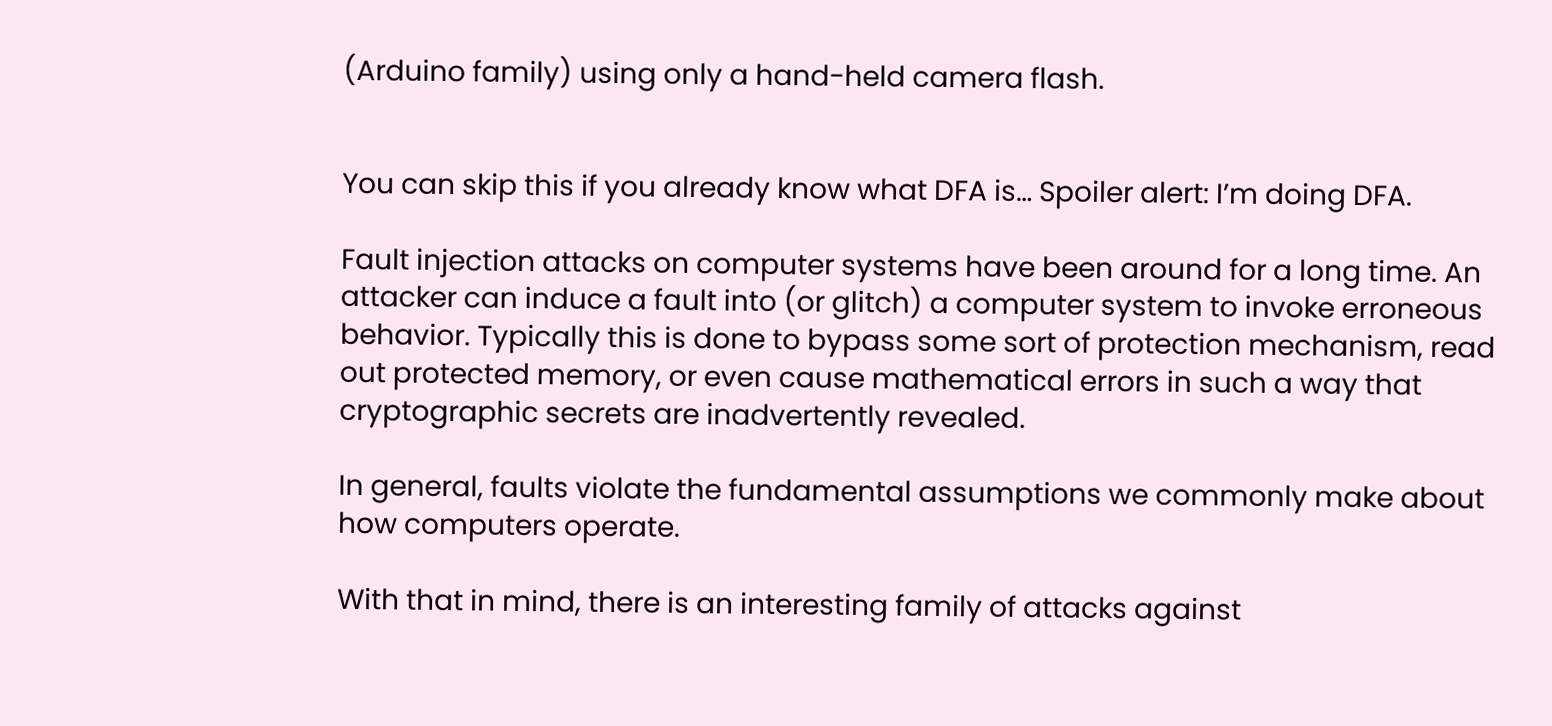(Arduino family) using only a hand-held camera flash.


You can skip this if you already know what DFA is… Spoiler alert: I’m doing DFA.

Fault injection attacks on computer systems have been around for a long time. An attacker can induce a fault into (or glitch) a computer system to invoke erroneous behavior. Typically this is done to bypass some sort of protection mechanism, read out protected memory, or even cause mathematical errors in such a way that cryptographic secrets are inadvertently revealed.

In general, faults violate the fundamental assumptions we commonly make about how computers operate.

With that in mind, there is an interesting family of attacks against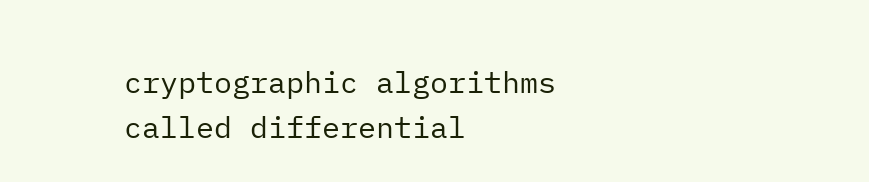cryptographic algorithms called differential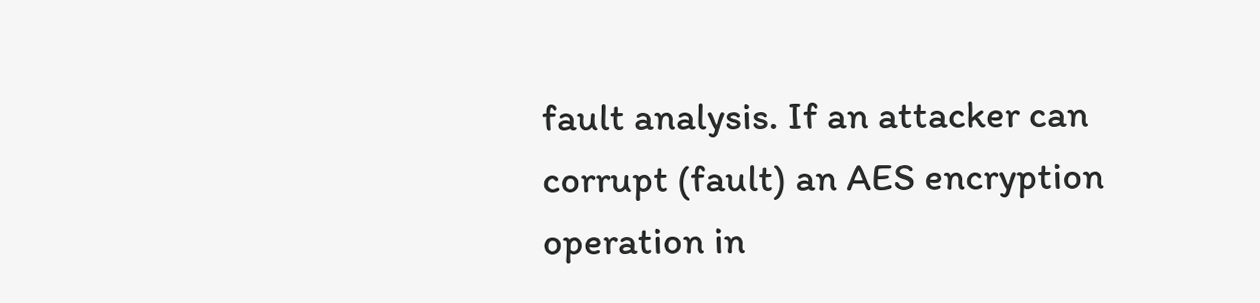fault analysis. If an attacker can corrupt (fault) an AES encryption operation in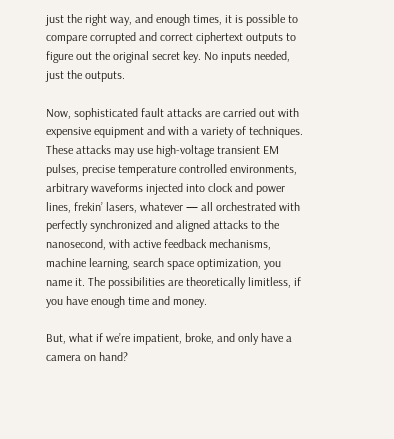just the right way, and enough times, it is possible to compare corrupted and correct ciphertext outputs to figure out the original secret key. No inputs needed, just the outputs.

Now, sophisticated fault attacks are carried out with expensive equipment and with a variety of techniques. These attacks may use high-voltage transient EM pulses, precise temperature controlled environments, arbitrary waveforms injected into clock and power lines, frekin’ lasers, whatever — all orchestrated with perfectly synchronized and aligned attacks to the nanosecond, with active feedback mechanisms, machine learning, search space optimization, you name it. The possibilities are theoretically limitless, if you have enough time and money.

But, what if we’re impatient, broke, and only have a camera on hand?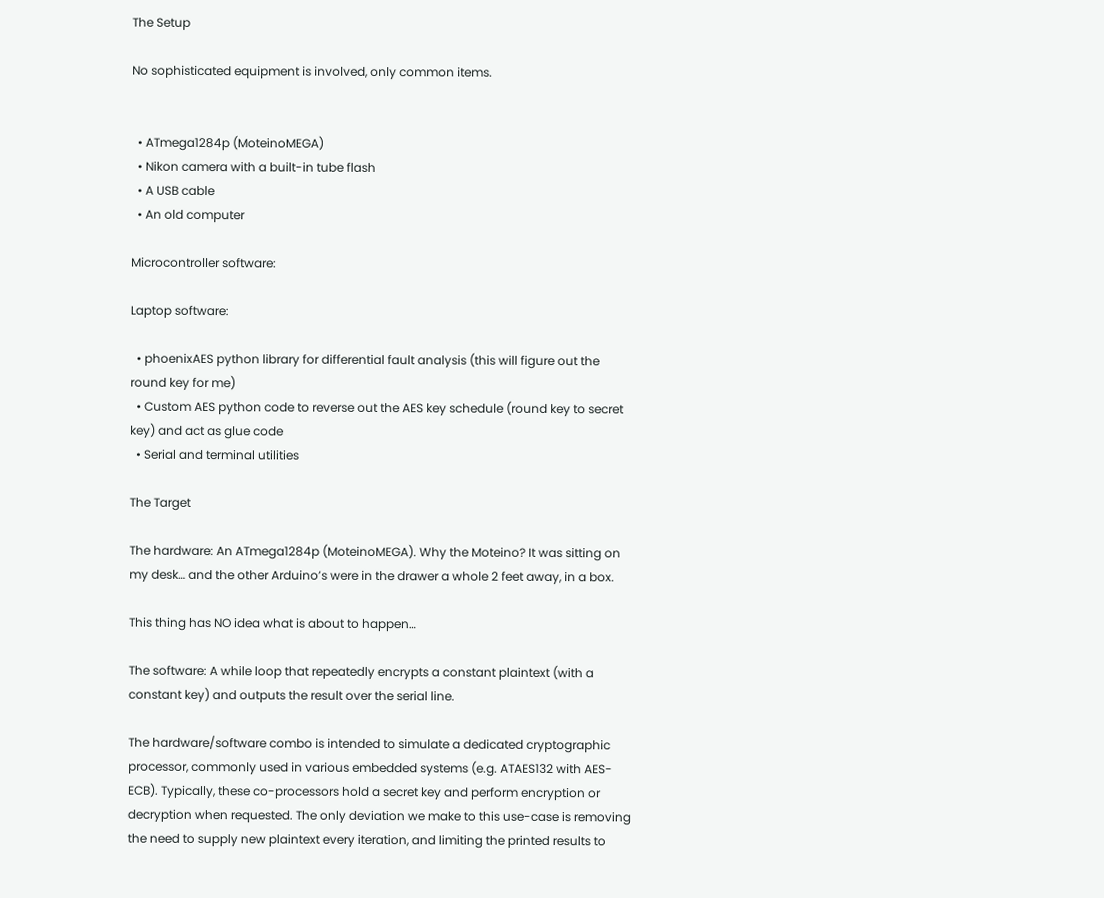The Setup

No sophisticated equipment is involved, only common items.


  • ATmega1284p (MoteinoMEGA)
  • Nikon camera with a built-in tube flash
  • A USB cable
  • An old computer

Microcontroller software:

Laptop software:

  • phoenixAES python library for differential fault analysis (this will figure out the round key for me)
  • Custom AES python code to reverse out the AES key schedule (round key to secret key) and act as glue code
  • Serial and terminal utilities

The Target

The hardware: An ATmega1284p (MoteinoMEGA). Why the Moteino? It was sitting on my desk… and the other Arduino’s were in the drawer a whole 2 feet away, in a box.

This thing has NO idea what is about to happen…

The software: A while loop that repeatedly encrypts a constant plaintext (with a constant key) and outputs the result over the serial line.

The hardware/software combo is intended to simulate a dedicated cryptographic processor, commonly used in various embedded systems (e.g. ATAES132 with AES-ECB). Typically, these co-processors hold a secret key and perform encryption or decryption when requested. The only deviation we make to this use-case is removing the need to supply new plaintext every iteration, and limiting the printed results to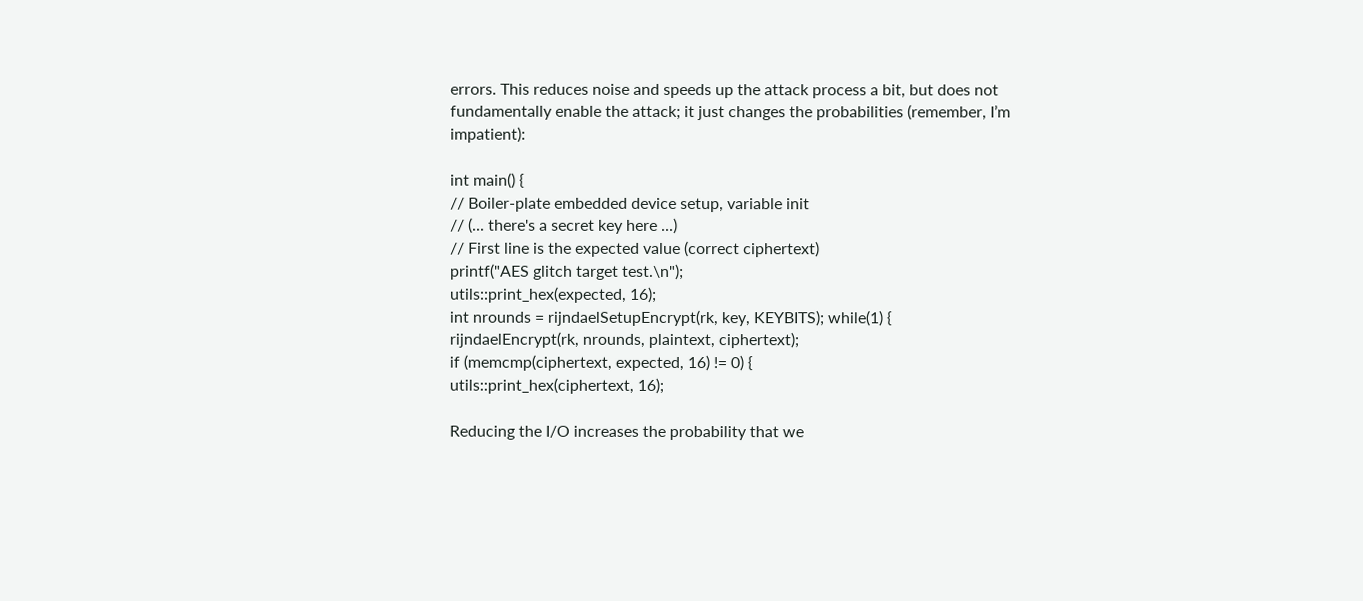errors. This reduces noise and speeds up the attack process a bit, but does not fundamentally enable the attack; it just changes the probabilities (remember, I’m impatient):

int main() {
// Boiler-plate embedded device setup, variable init
// (... there's a secret key here ...)
// First line is the expected value (correct ciphertext)
printf("AES glitch target test.\n");
utils::print_hex(expected, 16);
int nrounds = rijndaelSetupEncrypt(rk, key, KEYBITS); while(1) {
rijndaelEncrypt(rk, nrounds, plaintext, ciphertext);
if (memcmp(ciphertext, expected, 16) != 0) {
utils::print_hex(ciphertext, 16);

Reducing the I/O increases the probability that we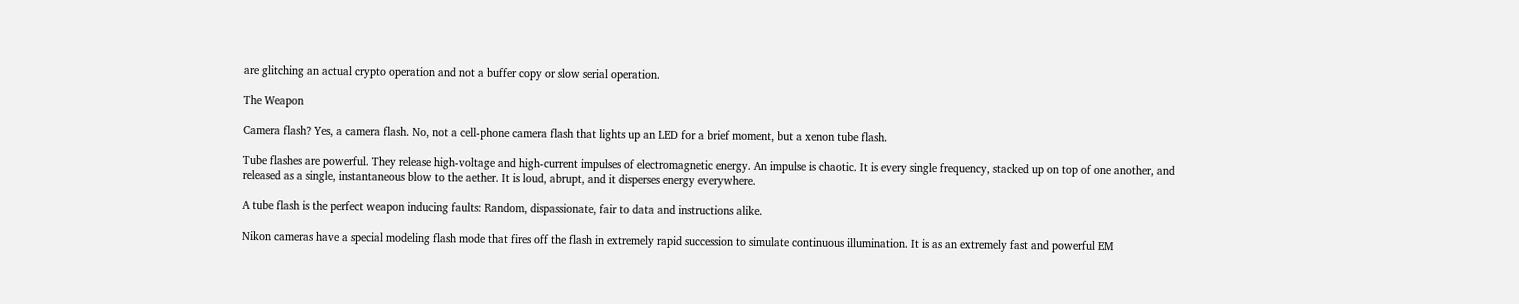are glitching an actual crypto operation and not a buffer copy or slow serial operation.

The Weapon

Camera flash? Yes, a camera flash. No, not a cell-phone camera flash that lights up an LED for a brief moment, but a xenon tube flash.

Tube flashes are powerful. They release high-voltage and high-current impulses of electromagnetic energy. An impulse is chaotic. It is every single frequency, stacked up on top of one another, and released as a single, instantaneous blow to the aether. It is loud, abrupt, and it disperses energy everywhere.

A tube flash is the perfect weapon inducing faults: Random, dispassionate, fair to data and instructions alike.

Nikon cameras have a special modeling flash mode that fires off the flash in extremely rapid succession to simulate continuous illumination. It is as an extremely fast and powerful EM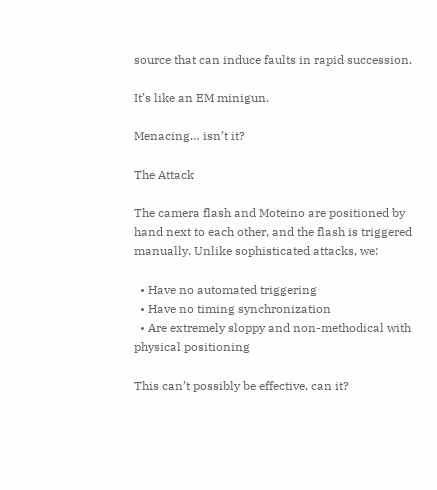source that can induce faults in rapid succession.

It’s like an EM minigun.

Menacing… isn’t it?

The Attack

The camera flash and Moteino are positioned by hand next to each other, and the flash is triggered manually. Unlike sophisticated attacks, we:

  • Have no automated triggering
  • Have no timing synchronization
  • Are extremely sloppy and non-methodical with physical positioning

This can’t possibly be effective, can it?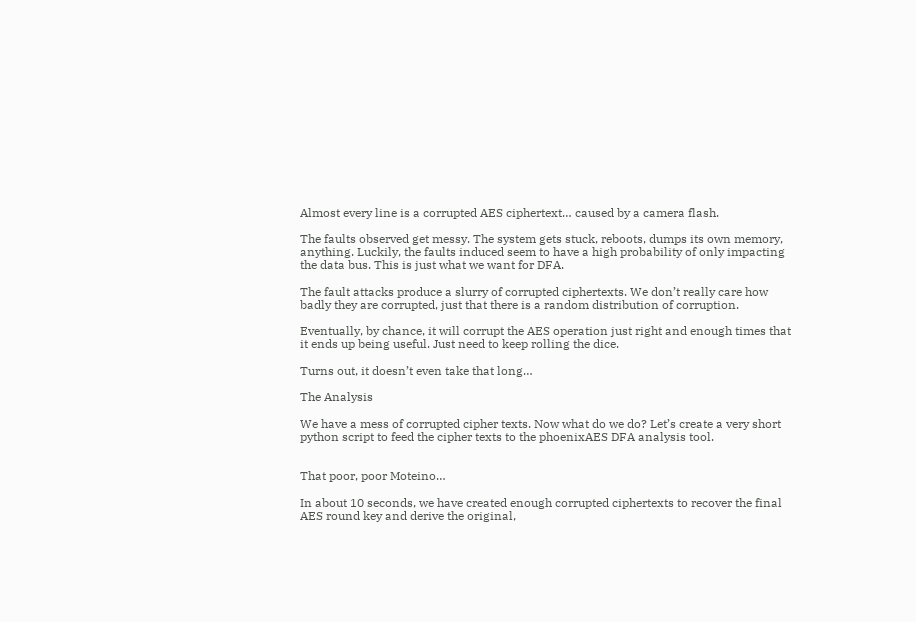Almost every line is a corrupted AES ciphertext… caused by a camera flash.

The faults observed get messy. The system gets stuck, reboots, dumps its own memory, anything. Luckily, the faults induced seem to have a high probability of only impacting the data bus. This is just what we want for DFA.

The fault attacks produce a slurry of corrupted ciphertexts. We don’t really care how badly they are corrupted, just that there is a random distribution of corruption.

Eventually, by chance, it will corrupt the AES operation just right and enough times that it ends up being useful. Just need to keep rolling the dice.

Turns out, it doesn’t even take that long…

The Analysis

We have a mess of corrupted cipher texts. Now what do we do? Let’s create a very short python script to feed the cipher texts to the phoenixAES DFA analysis tool.


That poor, poor Moteino…

In about 10 seconds, we have created enough corrupted ciphertexts to recover the final AES round key and derive the original,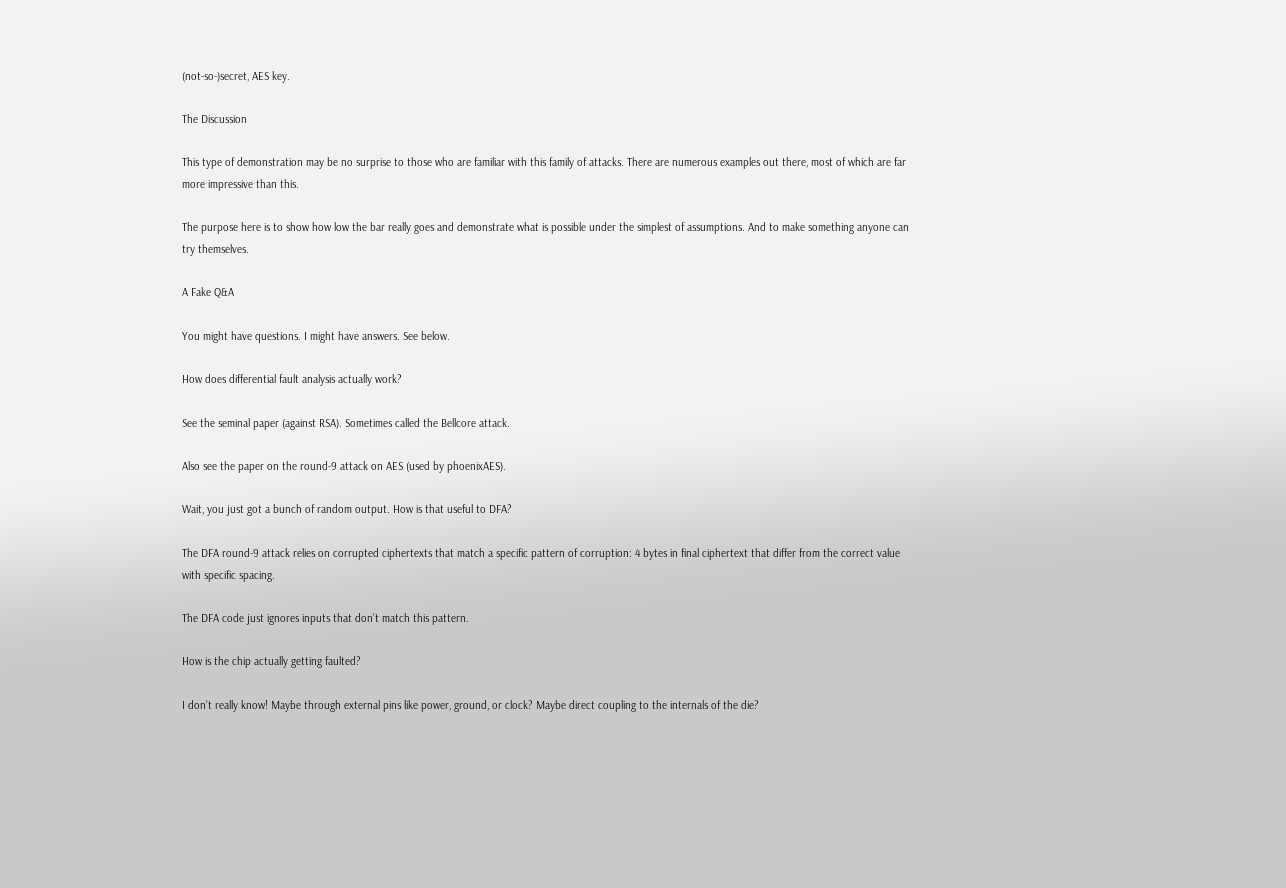(not-so-)secret, AES key.

The Discussion

This type of demonstration may be no surprise to those who are familiar with this family of attacks. There are numerous examples out there, most of which are far more impressive than this.

The purpose here is to show how low the bar really goes and demonstrate what is possible under the simplest of assumptions. And to make something anyone can try themselves.

A Fake Q&A

You might have questions. I might have answers. See below.

How does differential fault analysis actually work?

See the seminal paper (against RSA). Sometimes called the Bellcore attack.

Also see the paper on the round-9 attack on AES (used by phoenixAES).

Wait, you just got a bunch of random output. How is that useful to DFA?

The DFA round-9 attack relies on corrupted ciphertexts that match a specific pattern of corruption: 4 bytes in final ciphertext that differ from the correct value with specific spacing.

The DFA code just ignores inputs that don’t match this pattern.

How is the chip actually getting faulted?

I don’t really know! Maybe through external pins like power, ground, or clock? Maybe direct coupling to the internals of the die?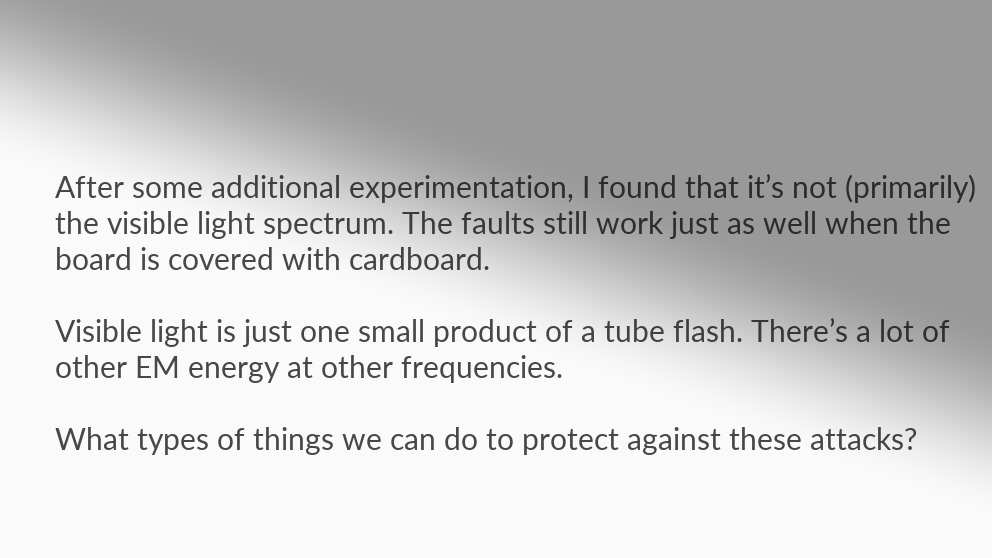After some additional experimentation, I found that it’s not (primarily) the visible light spectrum. The faults still work just as well when the board is covered with cardboard.

Visible light is just one small product of a tube flash. There’s a lot of other EM energy at other frequencies.

What types of things we can do to protect against these attacks?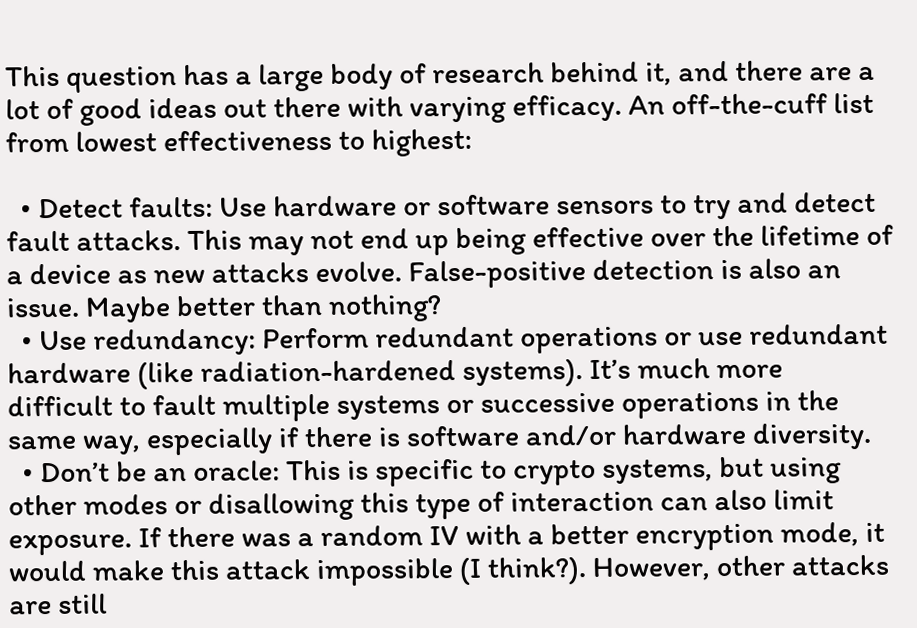This question has a large body of research behind it, and there are a lot of good ideas out there with varying efficacy. An off-the-cuff list from lowest effectiveness to highest:

  • Detect faults: Use hardware or software sensors to try and detect fault attacks. This may not end up being effective over the lifetime of a device as new attacks evolve. False-positive detection is also an issue. Maybe better than nothing?
  • Use redundancy: Perform redundant operations or use redundant hardware (like radiation-hardened systems). It’s much more difficult to fault multiple systems or successive operations in the same way, especially if there is software and/or hardware diversity.
  • Don’t be an oracle: This is specific to crypto systems, but using other modes or disallowing this type of interaction can also limit exposure. If there was a random IV with a better encryption mode, it would make this attack impossible (I think?). However, other attacks are still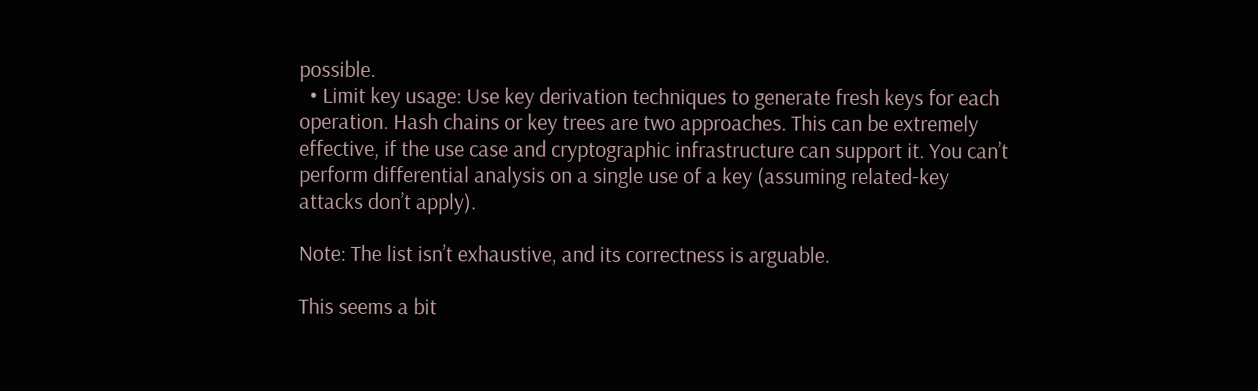possible.
  • Limit key usage: Use key derivation techniques to generate fresh keys for each operation. Hash chains or key trees are two approaches. This can be extremely effective, if the use case and cryptographic infrastructure can support it. You can’t perform differential analysis on a single use of a key (assuming related-key attacks don’t apply).

Note: The list isn’t exhaustive, and its correctness is arguable.

This seems a bit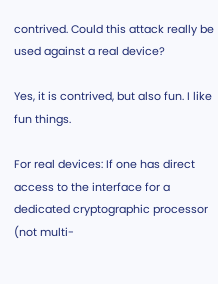contrived. Could this attack really be used against a real device?

Yes, it is contrived, but also fun. I like fun things.

For real devices: If one has direct access to the interface for a dedicated cryptographic processor (not multi-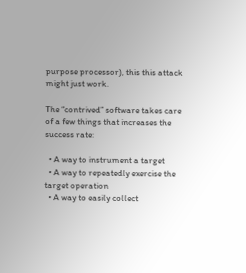purpose processor), this this attack might just work.

The “contrived” software takes care of a few things that increases the success rate:

  • A way to instrument a target
  • A way to repeatedly exercise the target operation
  • A way to easily collect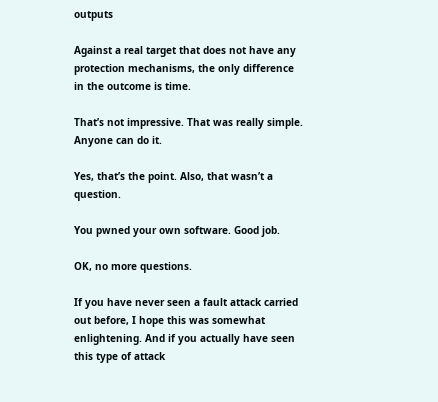outputs

Against a real target that does not have any protection mechanisms, the only difference in the outcome is time.

That’s not impressive. That was really simple. Anyone can do it.

Yes, that’s the point. Also, that wasn’t a question.

You pwned your own software. Good job.

OK, no more questions.

If you have never seen a fault attack carried out before, I hope this was somewhat enlightening. And if you actually have seen this type of attack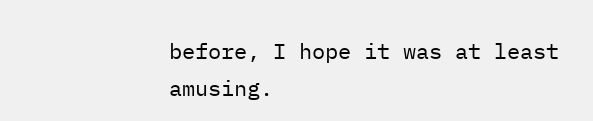before, I hope it was at least amusing.